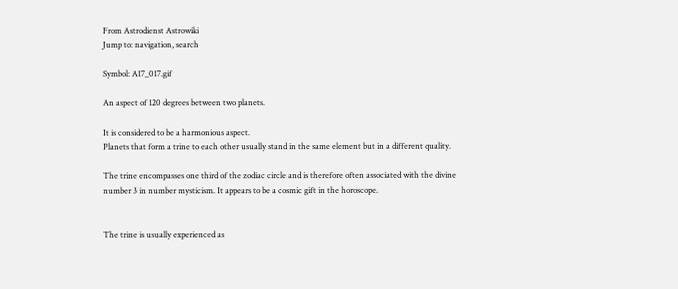From Astrodienst Astrowiki
Jump to: navigation, search

Symbol: A17_017.gif

An aspect of 120 degrees between two planets.

It is considered to be a harmonious aspect.
Planets that form a trine to each other usually stand in the same element but in a different quality.

The trine encompasses one third of the zodiac circle and is therefore often associated with the divine number 3 in number mysticism. It appears to be a cosmic gift in the horoscope.


The trine is usually experienced as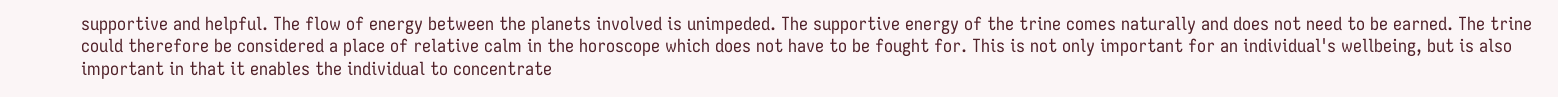supportive and helpful. The flow of energy between the planets involved is unimpeded. The supportive energy of the trine comes naturally and does not need to be earned. The trine could therefore be considered a place of relative calm in the horoscope which does not have to be fought for. This is not only important for an individual's wellbeing, but is also important in that it enables the individual to concentrate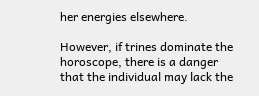her energies elsewhere.

However, if trines dominate the horoscope, there is a danger that the individual may lack the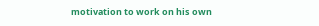motivation to work on his own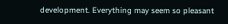development. Everything may seem so pleasant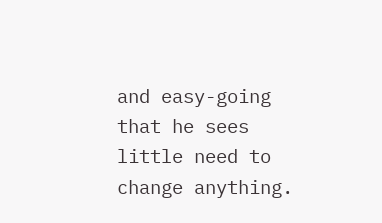and easy-going that he sees little need to change anything.